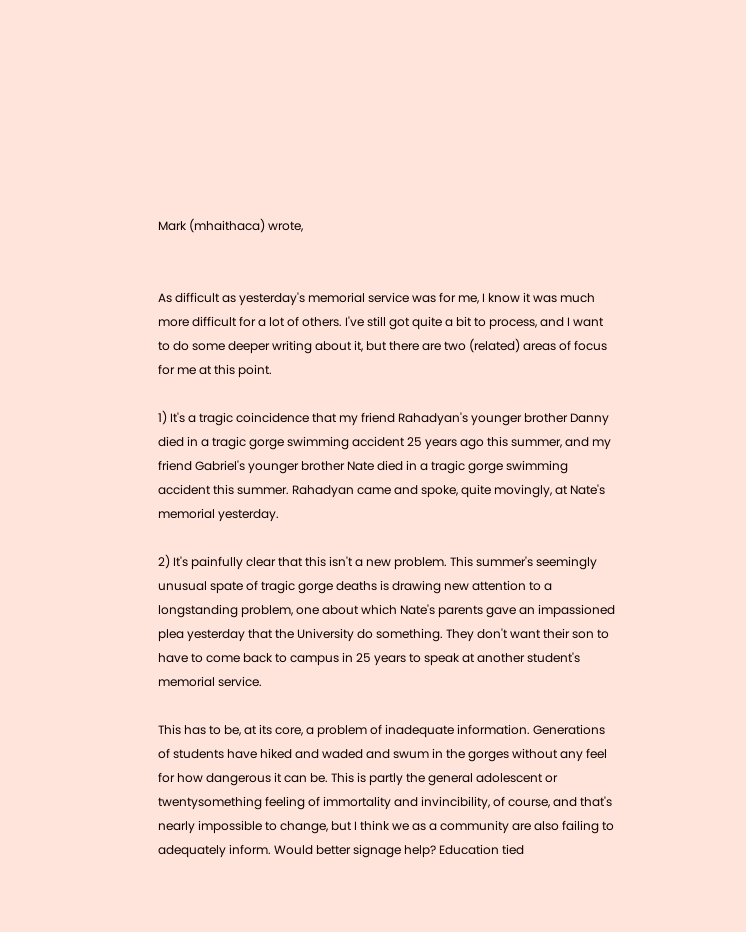Mark (mhaithaca) wrote,


As difficult as yesterday's memorial service was for me, I know it was much more difficult for a lot of others. I've still got quite a bit to process, and I want to do some deeper writing about it, but there are two (related) areas of focus for me at this point.

1) It's a tragic coincidence that my friend Rahadyan's younger brother Danny died in a tragic gorge swimming accident 25 years ago this summer, and my friend Gabriel's younger brother Nate died in a tragic gorge swimming accident this summer. Rahadyan came and spoke, quite movingly, at Nate's memorial yesterday.

2) It's painfully clear that this isn't a new problem. This summer's seemingly unusual spate of tragic gorge deaths is drawing new attention to a longstanding problem, one about which Nate's parents gave an impassioned plea yesterday that the University do something. They don't want their son to have to come back to campus in 25 years to speak at another student's memorial service.

This has to be, at its core, a problem of inadequate information. Generations of students have hiked and waded and swum in the gorges without any feel for how dangerous it can be. This is partly the general adolescent or twentysomething feeling of immortality and invincibility, of course, and that's nearly impossible to change, but I think we as a community are also failing to adequately inform. Would better signage help? Education tied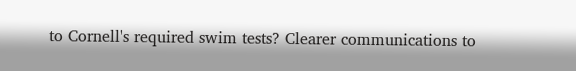to Cornell's required swim tests? Clearer communications to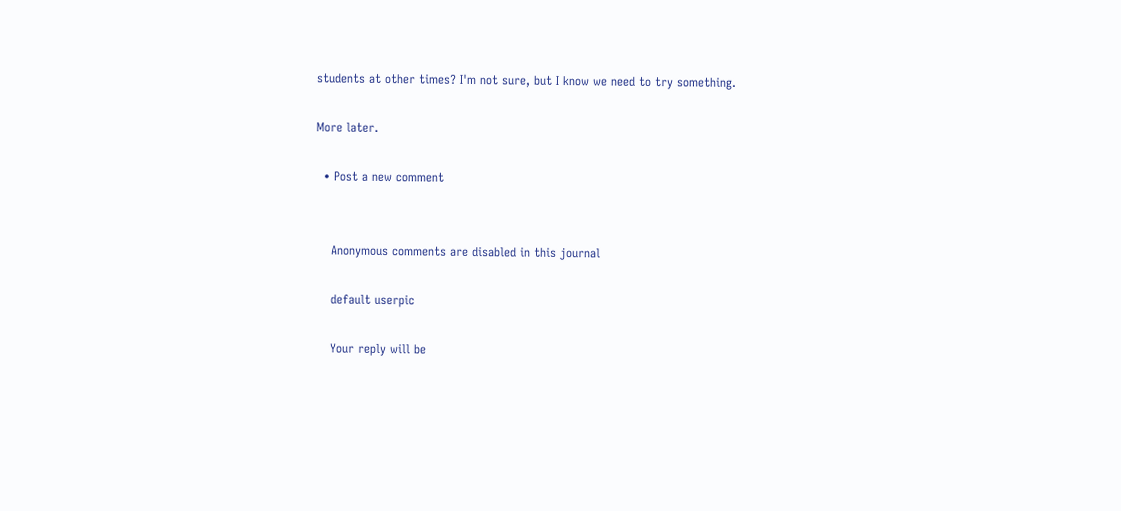students at other times? I'm not sure, but I know we need to try something.

More later.

  • Post a new comment


    Anonymous comments are disabled in this journal

    default userpic

    Your reply will be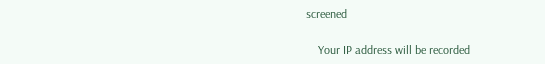screened

    Your IP address will be recorded